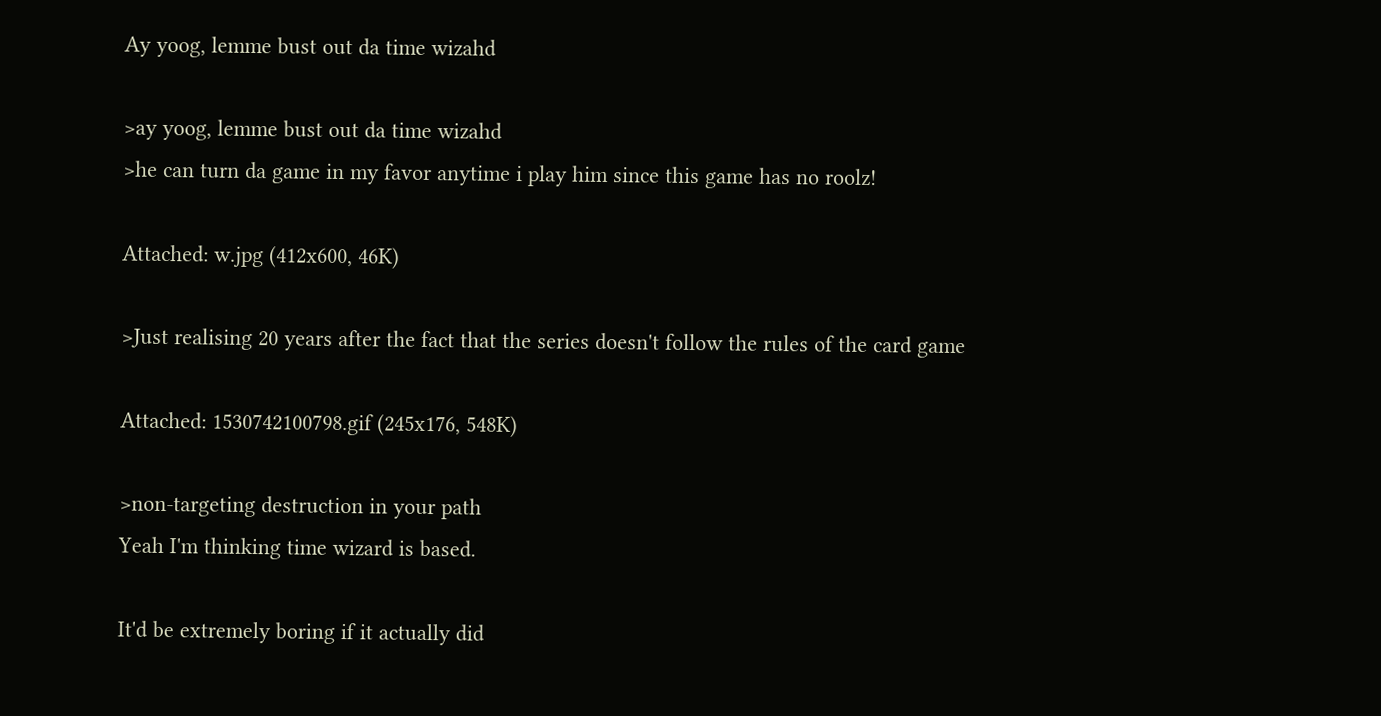Ay yoog, lemme bust out da time wizahd

>ay yoog, lemme bust out da time wizahd
>he can turn da game in my favor anytime i play him since this game has no roolz!

Attached: w.jpg (412x600, 46K)

>Just realising 20 years after the fact that the series doesn't follow the rules of the card game

Attached: 1530742100798.gif (245x176, 548K)

>non-targeting destruction in your path
Yeah I'm thinking time wizard is based.

It'd be extremely boring if it actually did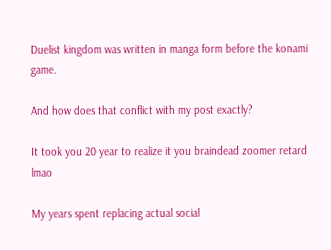Duelist kingdom was written in manga form before the konami game.

And how does that conflict with my post exactly?

It took you 20 year to realize it you braindead zoomer retard lmao

My years spent replacing actual social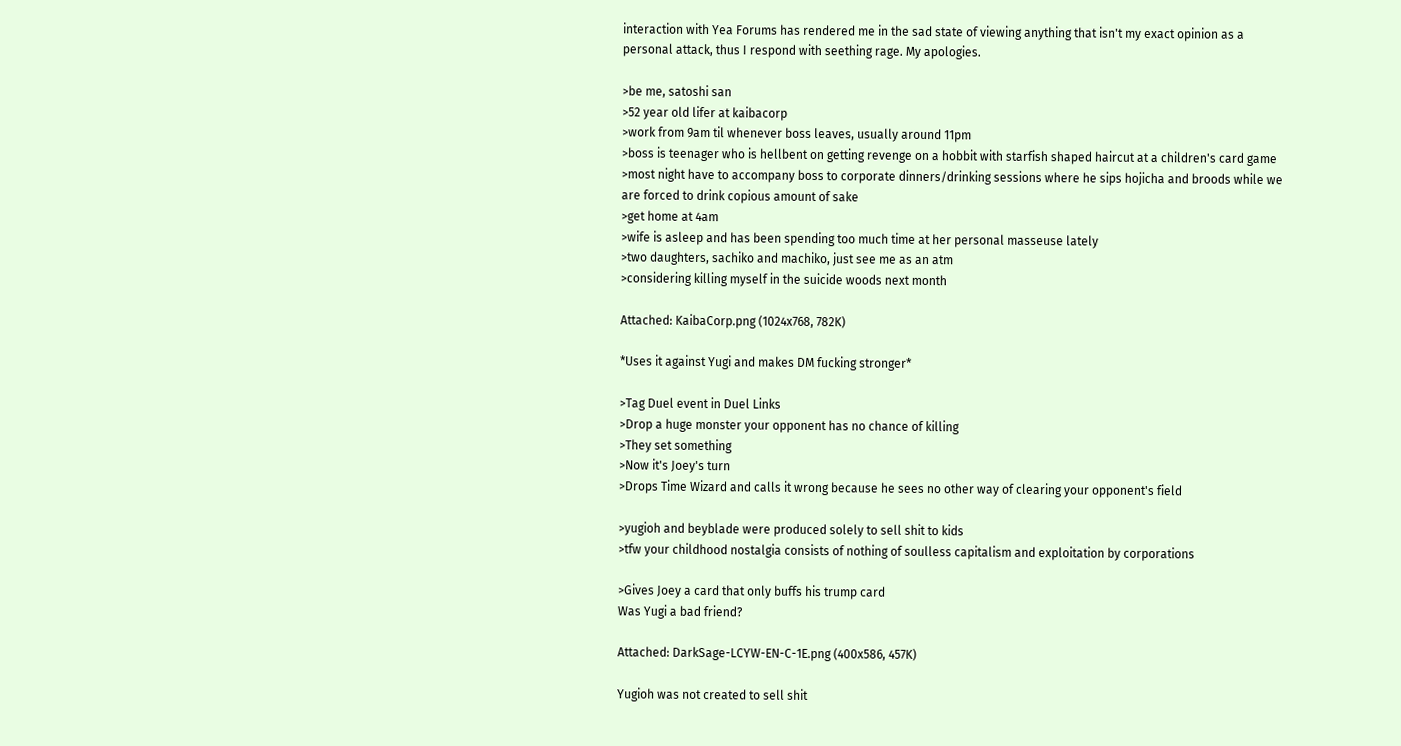interaction with Yea Forums has rendered me in the sad state of viewing anything that isn't my exact opinion as a personal attack, thus I respond with seething rage. My apologies.

>be me, satoshi san
>52 year old lifer at kaibacorp
>work from 9am til whenever boss leaves, usually around 11pm
>boss is teenager who is hellbent on getting revenge on a hobbit with starfish shaped haircut at a children's card game
>most night have to accompany boss to corporate dinners/drinking sessions where he sips hojicha and broods while we are forced to drink copious amount of sake
>get home at 4am
>wife is asleep and has been spending too much time at her personal masseuse lately
>two daughters, sachiko and machiko, just see me as an atm
>considering killing myself in the suicide woods next month

Attached: KaibaCorp.png (1024x768, 782K)

*Uses it against Yugi and makes DM fucking stronger*

>Tag Duel event in Duel Links
>Drop a huge monster your opponent has no chance of killing
>They set something
>Now it's Joey's turn
>Drops Time Wizard and calls it wrong because he sees no other way of clearing your opponent's field

>yugioh and beyblade were produced solely to sell shit to kids
>tfw your childhood nostalgia consists of nothing of soulless capitalism and exploitation by corporations

>Gives Joey a card that only buffs his trump card
Was Yugi a bad friend?

Attached: DarkSage-LCYW-EN-C-1E.png (400x586, 457K)

Yugioh was not created to sell shit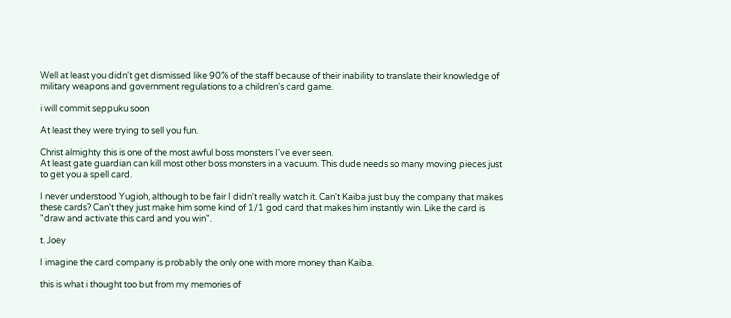Well at least you didn't get dismissed like 90% of the staff because of their inability to translate their knowledge of military weapons and government regulations to a children's card game.

i will commit seppuku soon

At least they were trying to sell you fun.

Christ almighty this is one of the most awful boss monsters I've ever seen.
At least gate guardian can kill most other boss monsters in a vacuum. This dude needs so many moving pieces just to get you a spell card.

I never understood Yugioh, although to be fair I didn't really watch it. Can't Kaiba just buy the company that makes these cards? Can't they just make him some kind of 1/1 god card that makes him instantly win. Like the card is "draw and activate this card and you win".

t. Joey

I imagine the card company is probably the only one with more money than Kaiba.

this is what i thought too but from my memories of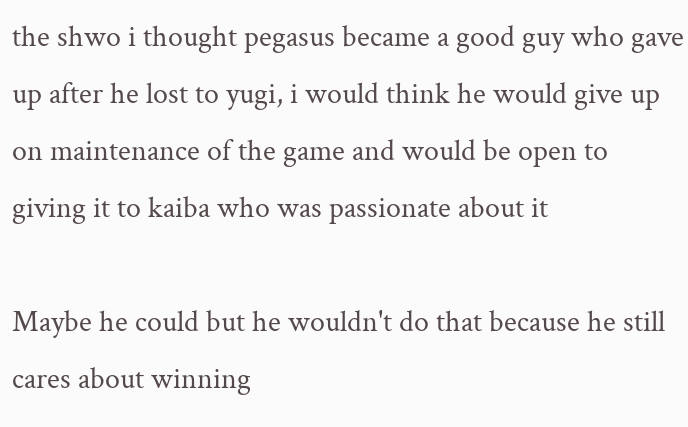the shwo i thought pegasus became a good guy who gave up after he lost to yugi, i would think he would give up on maintenance of the game and would be open to giving it to kaiba who was passionate about it

Maybe he could but he wouldn't do that because he still cares about winning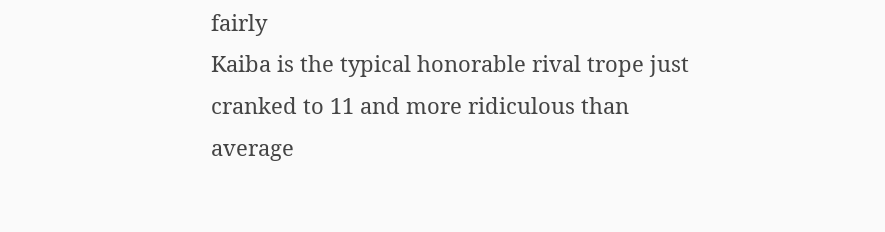fairly
Kaiba is the typical honorable rival trope just cranked to 11 and more ridiculous than average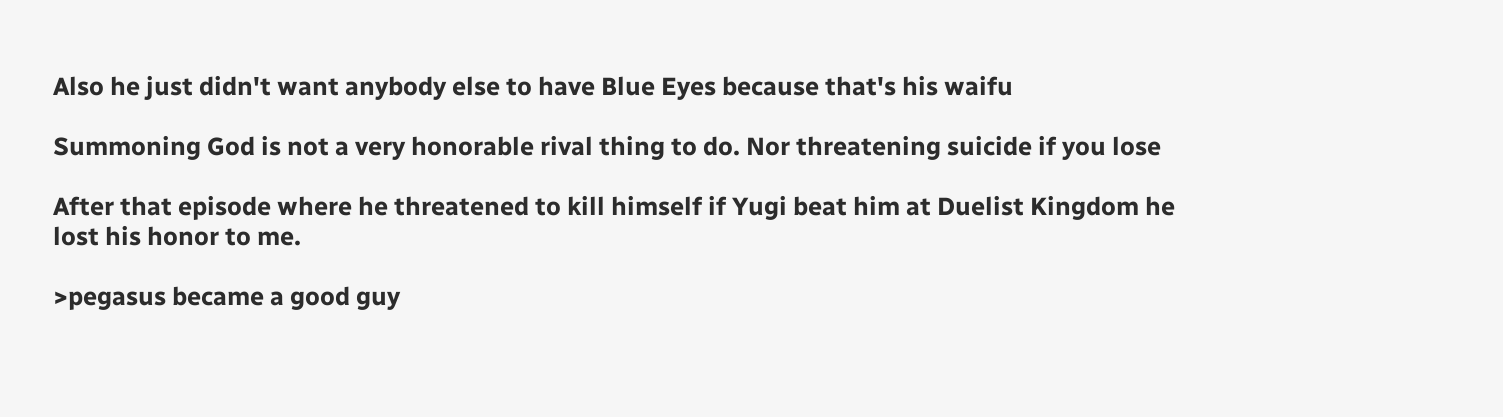Also he just didn't want anybody else to have Blue Eyes because that's his waifu

Summoning God is not a very honorable rival thing to do. Nor threatening suicide if you lose

After that episode where he threatened to kill himself if Yugi beat him at Duelist Kingdom he lost his honor to me.

>pegasus became a good guy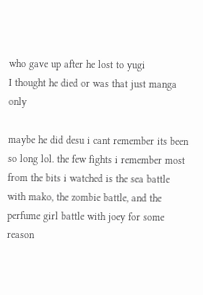who gave up after he lost to yugi
I thought he died or was that just manga only

maybe he did desu i cant remember its been so long lol. the few fights i remember most from the bits i watched is the sea battle with mako, the zombie battle, and the perfume girl battle with joey for some reason